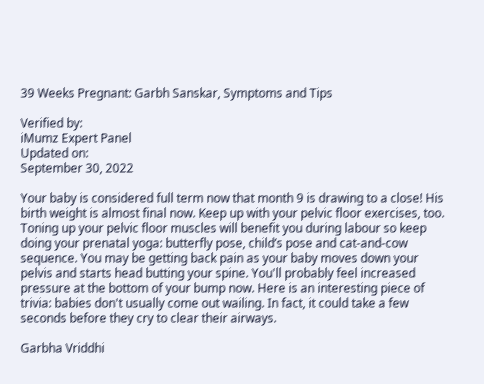39 Weeks Pregnant: Garbh Sanskar, Symptoms and Tips

Verified by:
iMumz Expert Panel
Updated on:
September 30, 2022

Your baby is considered full term now that month 9 is drawing to a close! His birth weight is almost final now. Keep up with your pelvic floor exercises, too. Toning up your pelvic floor muscles will benefit you during labour so keep doing your prenatal yoga: butterfly pose, child’s pose and cat-and-cow sequence. You may be getting back pain as your baby moves down your pelvis and starts head butting your spine. You'll probably feel increased pressure at the bottom of your bump now. Here is an interesting piece of trivia: babies don't usually come out wailing. In fact, it could take a few seconds before they cry to clear their airways.

Garbha Vriddhi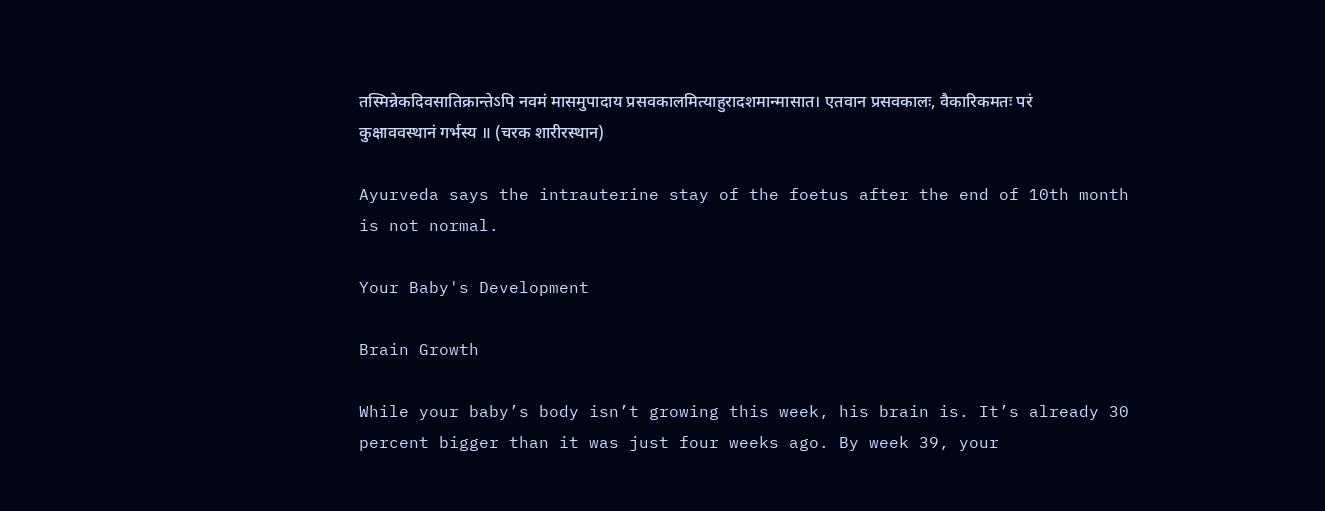तस्मिन्नेकदिवसातिक्रान्तेऽपि नवमं मासमुपादाय प्रसवकालमित्याहुरादशमान्मासात। एतवान प्रसवकालः, वैकारिकमतः परं कुक्षाववस्थानं गर्भस्य ॥ (चरक शारीरस्थान)

Ayurveda says the intrauterine stay of the foetus after the end of 10th month is not normal.

Your Baby's Development

Brain Growth

While your baby’s body isn’t growing this week, his brain is. It’s already 30 percent bigger than it was just four weeks ago. By week 39, your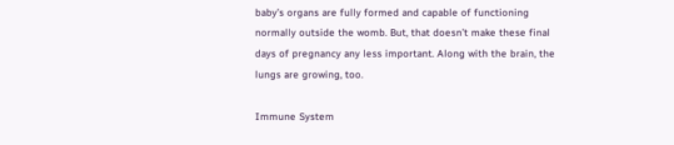baby’s organs are fully formed and capable of functioning normally outside the womb. But, that doesn’t make these final days of pregnancy any less important. Along with the brain, the lungs are growing, too.

Immune System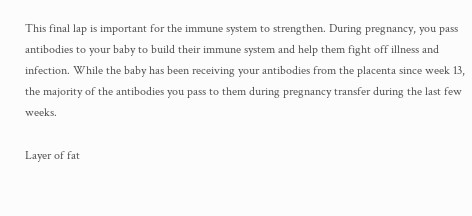This final lap is important for the immune system to strengthen. During pregnancy, you pass antibodies to your baby to build their immune system and help them fight off illness and infection. While the baby has been receiving your antibodies from the placenta since week 13, the majority of the antibodies you pass to them during pregnancy transfer during the last few weeks.

Layer of fat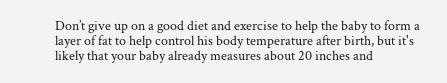Don’t give up on a good diet and exercise to help the baby to form a layer of fat to help control his body temperature after birth, but it's likely that your baby already measures about 20 inches and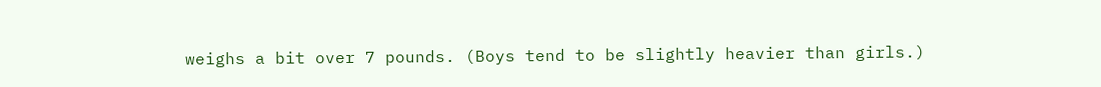weighs a bit over 7 pounds. (Boys tend to be slightly heavier than girls.)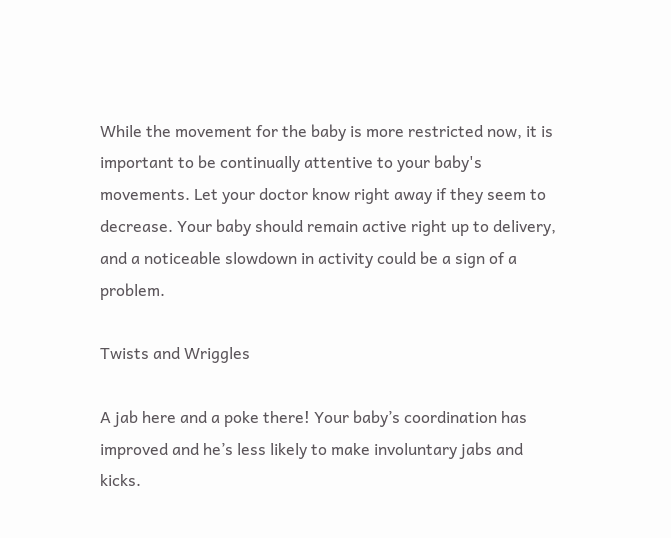While the movement for the baby is more restricted now, it is important to be continually attentive to your baby's movements. Let your doctor know right away if they seem to decrease. Your baby should remain active right up to delivery, and a noticeable slowdown in activity could be a sign of a problem.

Twists and Wriggles

A jab here and a poke there! Your baby’s coordination has improved and he’s less likely to make involuntary jabs and kicks.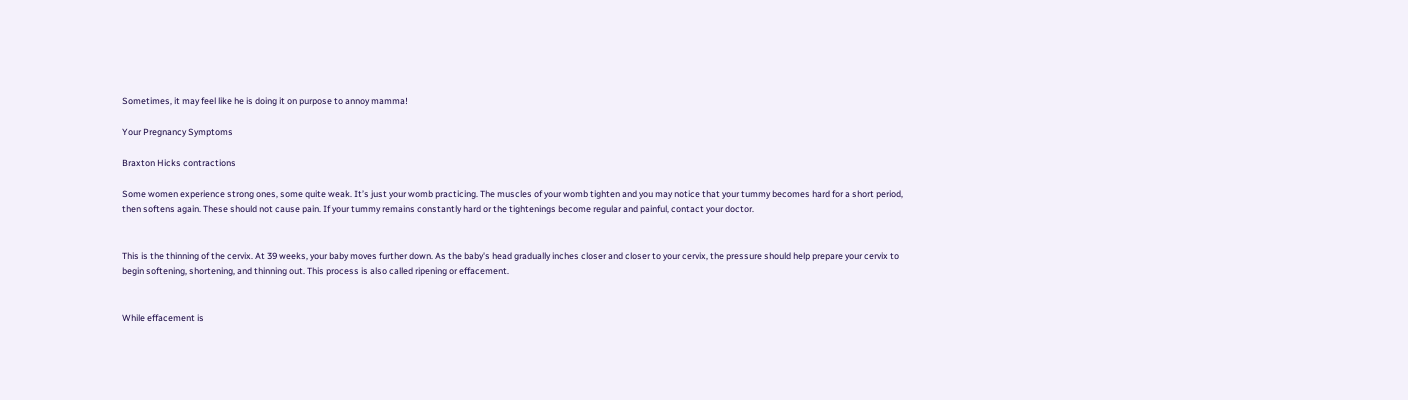Sometimes, it may feel like he is doing it on purpose to annoy mamma!

Your Pregnancy Symptoms

Braxton Hicks contractions

Some women experience strong ones, some quite weak. It’s just your womb practicing. The muscles of your womb tighten and you may notice that your tummy becomes hard for a short period, then softens again. These should not cause pain. If your tummy remains constantly hard or the tightenings become regular and painful, contact your doctor.


This is the thinning of the cervix. At 39 weeks, your baby moves further down. As the baby's head gradually inches closer and closer to your cervix, the pressure should help prepare your cervix to begin softening, shortening, and thinning out. This process is also called ripening or effacement.


While effacement is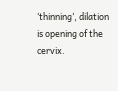‘thinning’, dilation is opening of the cervix.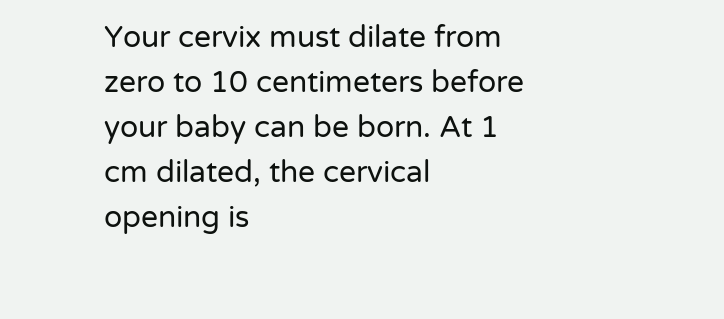Your cervix must dilate from zero to 10 centimeters before your baby can be born. At 1 cm dilated, the cervical opening is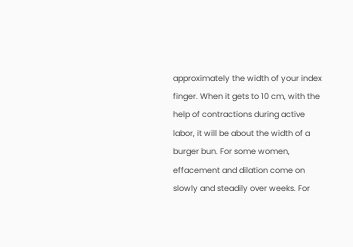approximately the width of your index finger. When it gets to 10 cm, with the help of contractions during active labor, it will be about the width of a burger bun. For some women, effacement and dilation come on slowly and steadily over weeks. For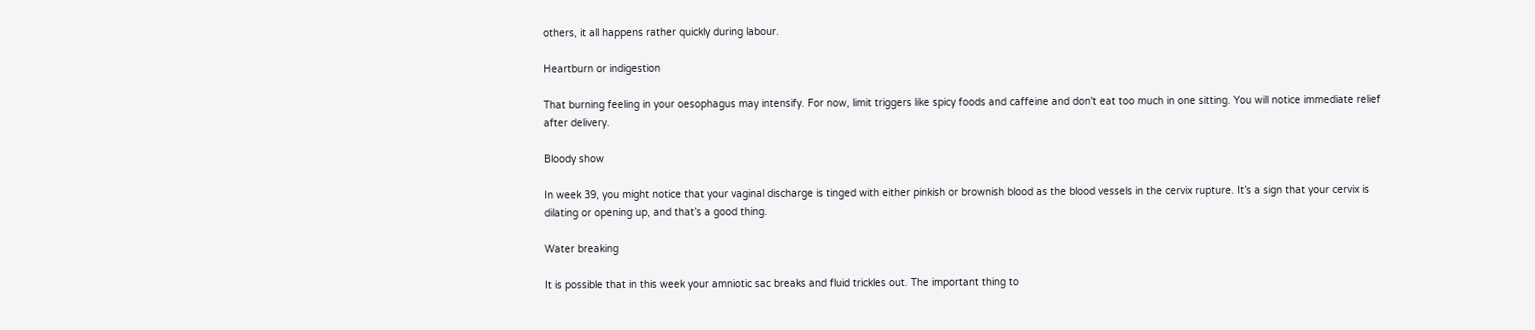others, it all happens rather quickly during labour.

Heartburn or indigestion

That burning feeling in your oesophagus may intensify. For now, limit triggers like spicy foods and caffeine and don't eat too much in one sitting. You will notice immediate relief after delivery.

Bloody show

In week 39, you might notice that your vaginal discharge is tinged with either pinkish or brownish blood as the blood vessels in the cervix rupture. It’s a sign that your cervix is dilating or opening up, and that’s a good thing.

Water breaking

It is possible that in this week your amniotic sac breaks and fluid trickles out. The important thing to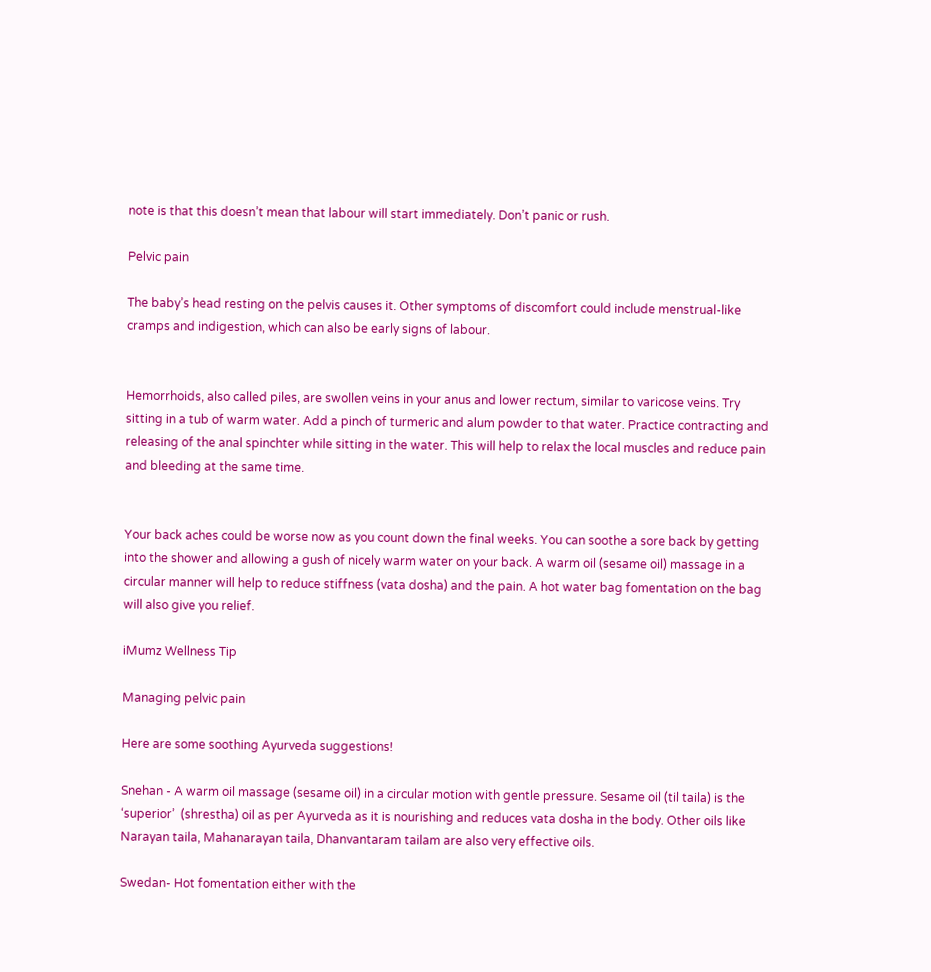note is that this doesn’t mean that labour will start immediately. Don’t panic or rush.

Pelvic pain

The baby’s head resting on the pelvis causes it. Other symptoms of discomfort could include menstrual-like cramps and indigestion, which can also be early signs of labour.


Hemorrhoids, also called piles, are swollen veins in your anus and lower rectum, similar to varicose veins. Try sitting in a tub of warm water. Add a pinch of turmeric and alum powder to that water. Practice contracting and releasing of the anal spinchter while sitting in the water. This will help to relax the local muscles and reduce pain and bleeding at the same time.


Your back aches could be worse now as you count down the final weeks. You can soothe a sore back by getting into the shower and allowing a gush of nicely warm water on your back. A warm oil (sesame oil) massage in a circular manner will help to reduce stiffness (vata dosha) and the pain. A hot water bag fomentation on the bag will also give you relief.

iMumz Wellness Tip

Managing pelvic pain

Here are some soothing Ayurveda suggestions!

Snehan - A warm oil massage (sesame oil) in a circular motion with gentle pressure. Sesame oil (til taila) is the ‘superior’  (shrestha) oil as per Ayurveda as it is nourishing and reduces vata dosha in the body. Other oils like Narayan taila, Mahanarayan taila, Dhanvantaram tailam are also very effective oils.

Swedan- Hot fomentation either with the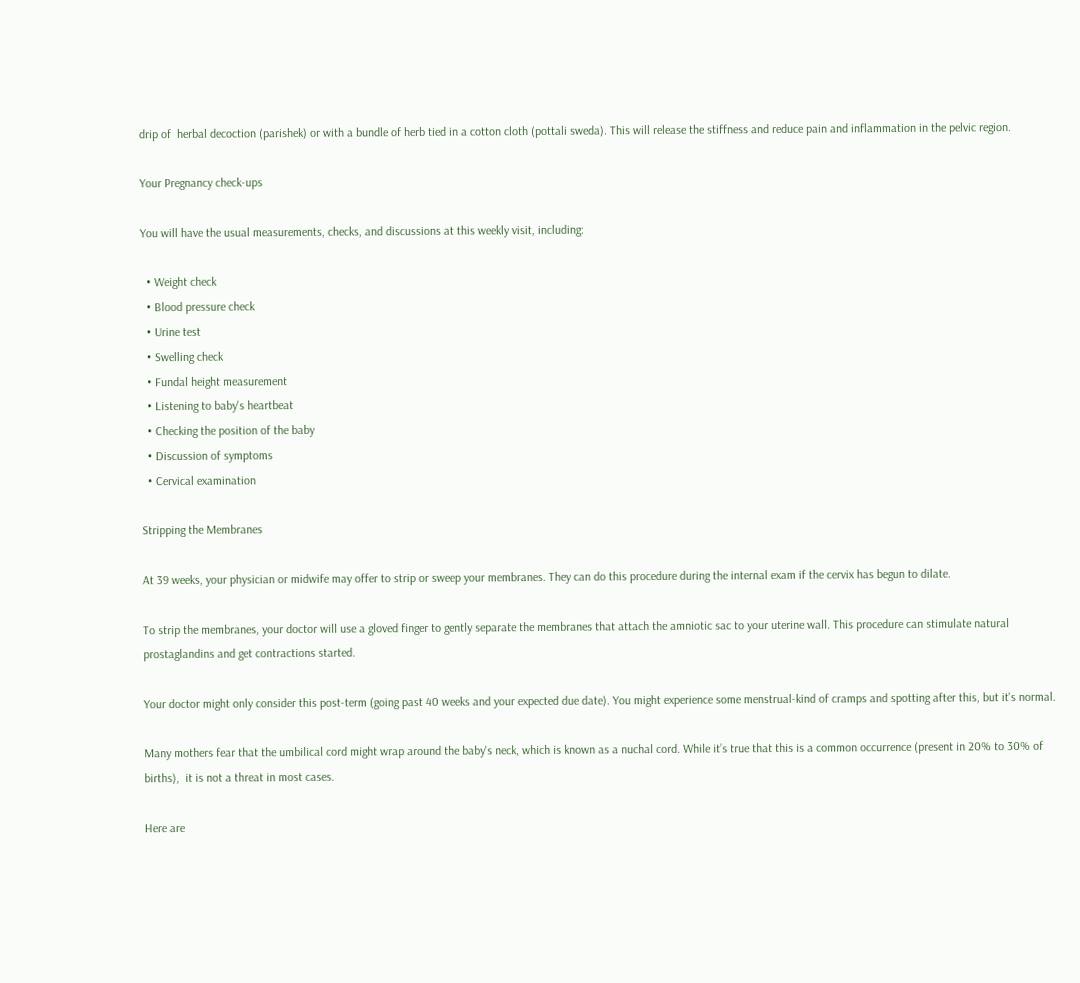drip of  herbal decoction (parishek) or with a bundle of herb tied in a cotton cloth (pottali sweda). This will release the stiffness and reduce pain and inflammation in the pelvic region.

Your Pregnancy check-ups

You will have the usual measurements, checks, and discussions at this weekly visit, including:

  • Weight check
  • Blood pressure check
  • Urine test
  • Swelling check
  • Fundal height measurement
  • Listening to baby's heartbeat
  • Checking the position of the baby
  • Discussion of symptoms
  • Cervical examination

Stripping the Membranes

At 39 weeks, your physician or midwife may offer to strip or sweep your membranes. They can do this procedure during the internal exam if the cervix has begun to dilate.

To strip the membranes, your doctor will use a gloved finger to gently separate the membranes that attach the amniotic sac to your uterine wall. This procedure can stimulate natural prostaglandins and get contractions started.

Your doctor might only consider this post-term (going past 40 weeks and your expected due date). You might experience some menstrual-kind of cramps and spotting after this, but it's normal.

Many mothers fear that the umbilical cord might wrap around the baby's neck, which is known as a nuchal cord. While it’s true that this is a common occurrence (present in 20% to 30% of births),  it is not a threat in most cases.

Here are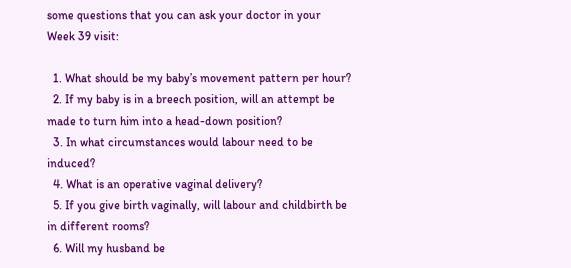some questions that you can ask your doctor in your Week 39 visit:

  1. What should be my baby’s movement pattern per hour?
  2. If my baby is in a breech position, will an attempt be made to turn him into a head-down position?
  3. In what circumstances would labour need to be induced?
  4. What is an operative vaginal delivery?
  5. If you give birth vaginally, will labour and childbirth be in different rooms?
  6. Will my husband be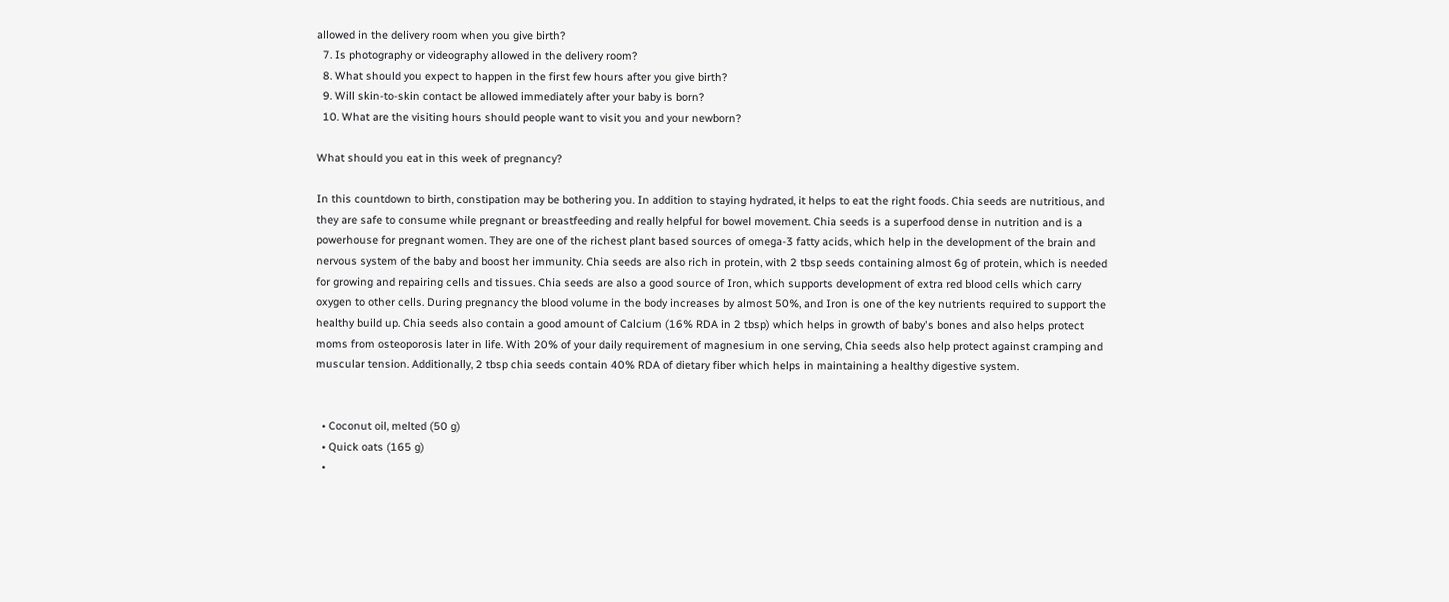allowed in the delivery room when you give birth?
  7. Is photography or videography allowed in the delivery room?
  8. What should you expect to happen in the first few hours after you give birth?
  9. Will skin-to-skin contact be allowed immediately after your baby is born?
  10. What are the visiting hours should people want to visit you and your newborn?

What should you eat in this week of pregnancy?

In this countdown to birth, constipation may be bothering you. In addition to staying hydrated, it helps to eat the right foods. Chia seeds are nutritious, and they are safe to consume while pregnant or breastfeeding and really helpful for bowel movement. Chia seeds is a superfood dense in nutrition and is a powerhouse for pregnant women. They are one of the richest plant based sources of omega-3 fatty acids, which help in the development of the brain and nervous system of the baby and boost her immunity. Chia seeds are also rich in protein, with 2 tbsp seeds containing almost 6g of protein, which is needed for growing and repairing cells and tissues. Chia seeds are also a good source of Iron, which supports development of extra red blood cells which carry oxygen to other cells. During pregnancy the blood volume in the body increases by almost 50%, and Iron is one of the key nutrients required to support the healthy build up. Chia seeds also contain a good amount of Calcium (16% RDA in 2 tbsp) which helps in growth of baby's bones and also helps protect moms from osteoporosis later in life. With 20% of your daily requirement of magnesium in one serving, Chia seeds also help protect against cramping and muscular tension. Additionally, 2 tbsp chia seeds contain 40% RDA of dietary fiber which helps in maintaining a healthy digestive system.


  • Coconut oil, melted (50 g)
  • Quick oats (165 g)
  •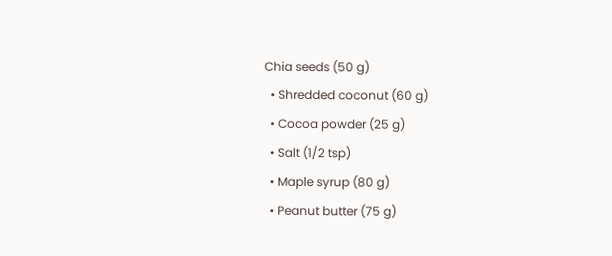Chia seeds (50 g)
  • Shredded coconut (60 g)
  • Cocoa powder (25 g)
  • Salt (1/2 tsp)
  • Maple syrup (80 g)
  • Peanut butter (75 g)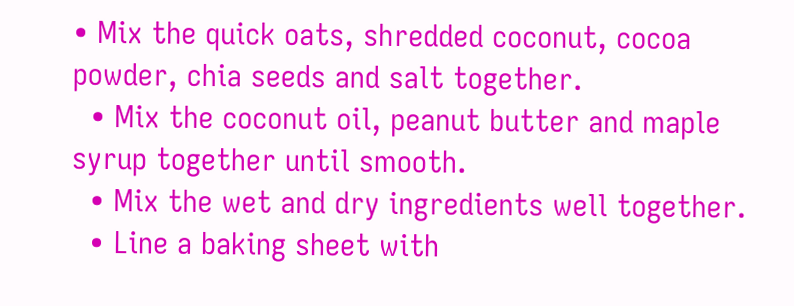• Mix the quick oats, shredded coconut, cocoa powder, chia seeds and salt together.
  • Mix the coconut oil, peanut butter and maple syrup together until smooth.
  • Mix the wet and dry ingredients well together.
  • Line a baking sheet with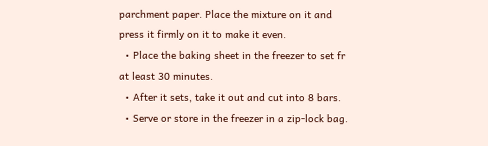parchment paper. Place the mixture on it and press it firmly on it to make it even.
  • Place the baking sheet in the freezer to set fr at least 30 minutes.
  • After it sets, take it out and cut into 8 bars.
  • Serve or store in the freezer in a zip-lock bag.